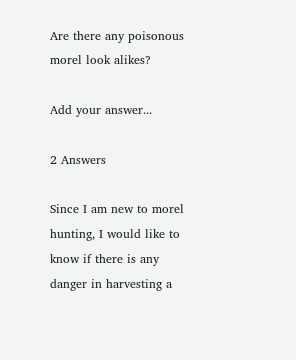Are there any poisonous morel look alikes?

Add your answer...

2 Answers

Since I am new to morel hunting, I would like to know if there is any danger in harvesting a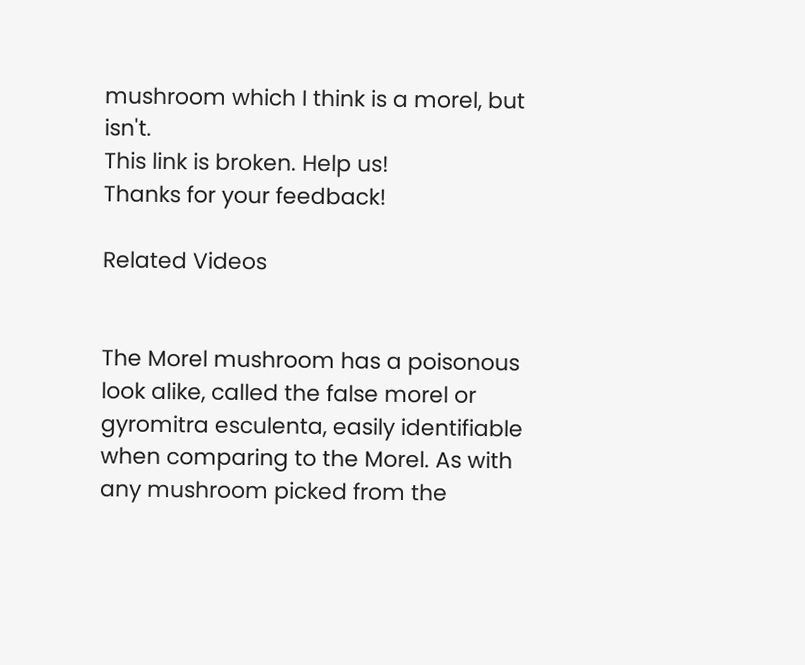mushroom which I think is a morel, but isn't.
This link is broken. Help us!
Thanks for your feedback!

Related Videos


The Morel mushroom has a poisonous look alike, called the false morel or gyromitra esculenta, easily identifiable when comparing to the Morel. As with any mushroom picked from the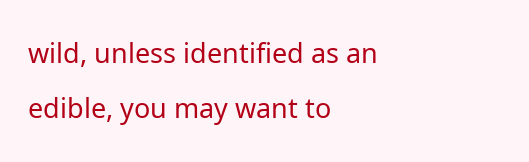wild, unless identified as an edible, you may want to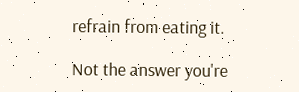refrain from eating it.

Not the answer you're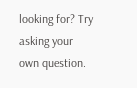looking for? Try asking your own question.